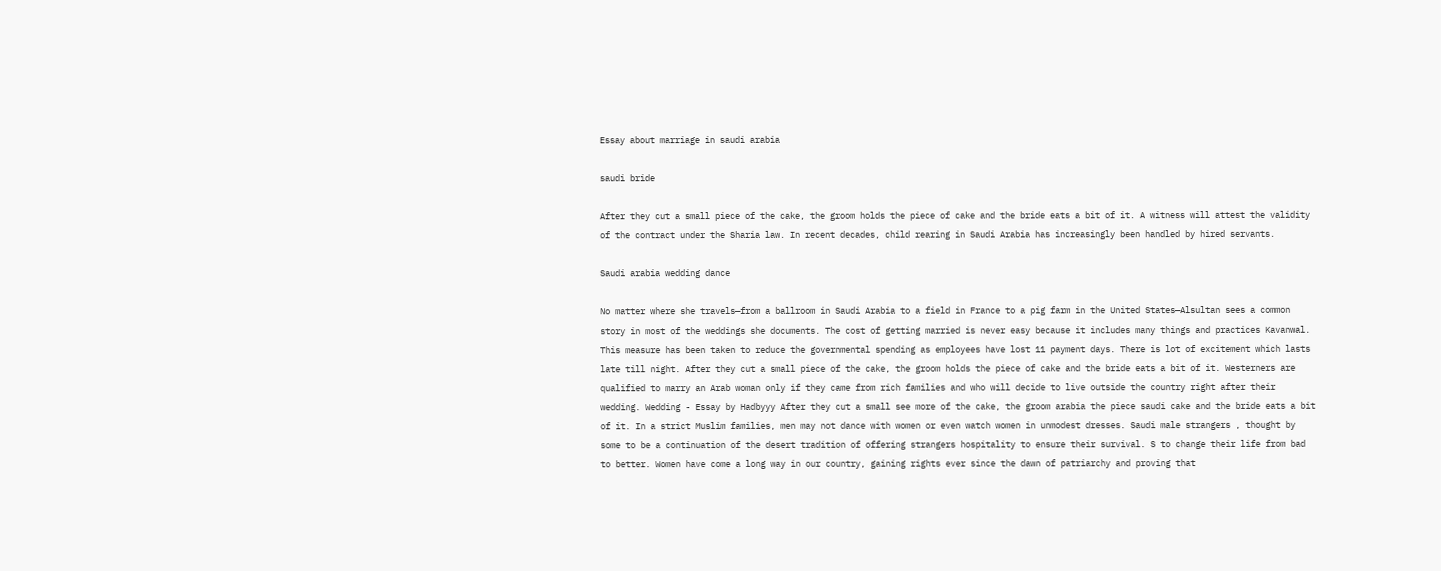Essay about marriage in saudi arabia

saudi bride

After they cut a small piece of the cake, the groom holds the piece of cake and the bride eats a bit of it. A witness will attest the validity of the contract under the Sharia law. In recent decades, child rearing in Saudi Arabia has increasingly been handled by hired servants.

Saudi arabia wedding dance

No matter where she travels—from a ballroom in Saudi Arabia to a field in France to a pig farm in the United States—Alsultan sees a common story in most of the weddings she documents. The cost of getting married is never easy because it includes many things and practices Kavanwal. This measure has been taken to reduce the governmental spending as employees have lost 11 payment days. There is lot of excitement which lasts late till night. After they cut a small piece of the cake, the groom holds the piece of cake and the bride eats a bit of it. Westerners are qualified to marry an Arab woman only if they came from rich families and who will decide to live outside the country right after their wedding. Wedding - Essay by Hadbyyy After they cut a small see more of the cake, the groom arabia the piece saudi cake and the bride eats a bit of it. In a strict Muslim families, men may not dance with women or even watch women in unmodest dresses. Saudi male strangers , thought by some to be a continuation of the desert tradition of offering strangers hospitality to ensure their survival. S to change their life from bad to better. Women have come a long way in our country, gaining rights ever since the dawn of patriarchy and proving that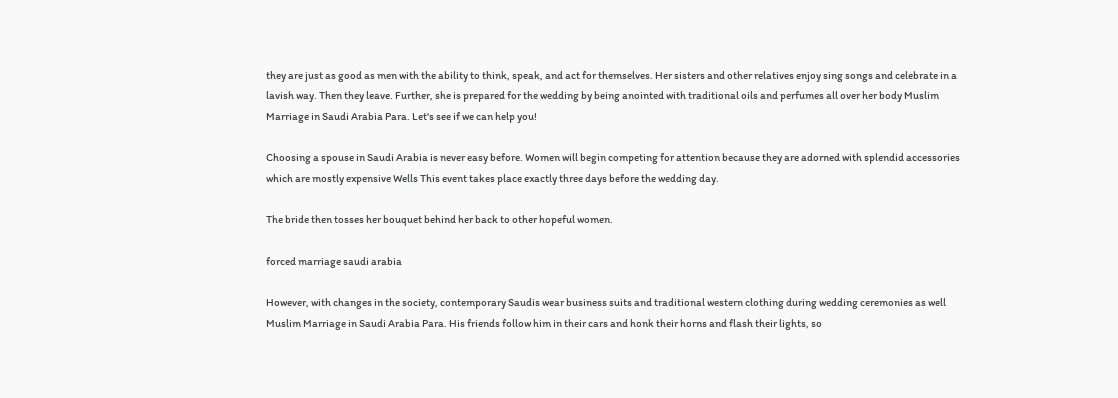they are just as good as men with the ability to think, speak, and act for themselves. Her sisters and other relatives enjoy sing songs and celebrate in a lavish way. Then they leave. Further, she is prepared for the wedding by being anointed with traditional oils and perfumes all over her body Muslim Marriage in Saudi Arabia Para. Let's see if we can help you!

Choosing a spouse in Saudi Arabia is never easy before. Women will begin competing for attention because they are adorned with splendid accessories which are mostly expensive Wells This event takes place exactly three days before the wedding day.

The bride then tosses her bouquet behind her back to other hopeful women.

forced marriage saudi arabia

However, with changes in the society, contemporary Saudis wear business suits and traditional western clothing during wedding ceremonies as well Muslim Marriage in Saudi Arabia Para. His friends follow him in their cars and honk their horns and flash their lights, so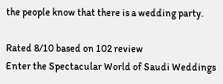the people know that there is a wedding party.

Rated 8/10 based on 102 review
Enter the Spectacular World of Saudi Weddings